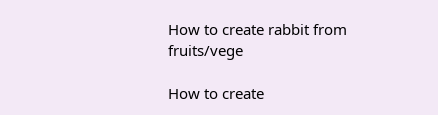How to create rabbit from fruits/vege

How to create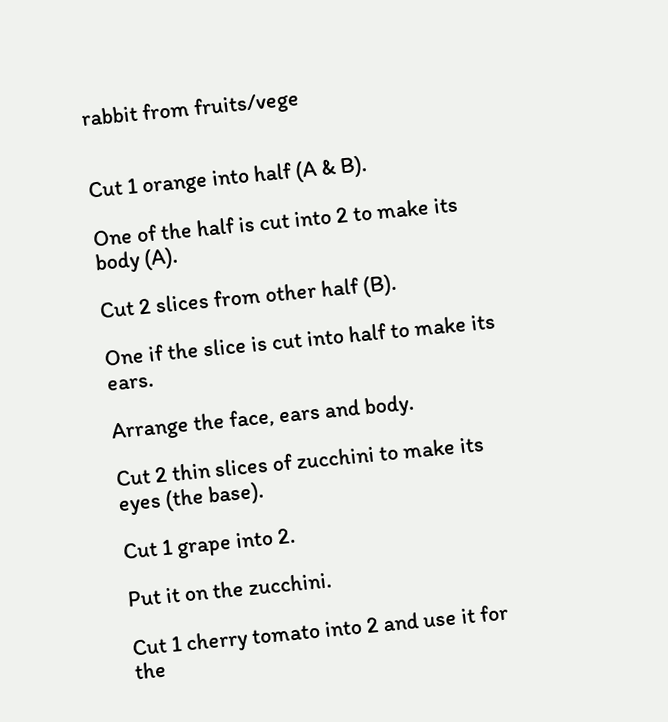rabbit from fruits/vege


Cut 1 orange into half (A & B).

One of the half is cut into 2 to make its body (A).

Cut 2 slices from other half (B).

One if the slice is cut into half to make its ears.

Arrange the face, ears and body.

Cut 2 thin slices of zucchini to make its eyes (the base).

Cut 1 grape into 2.

Put it on the zucchini.

Cut 1 cherry tomato into 2 and use it for the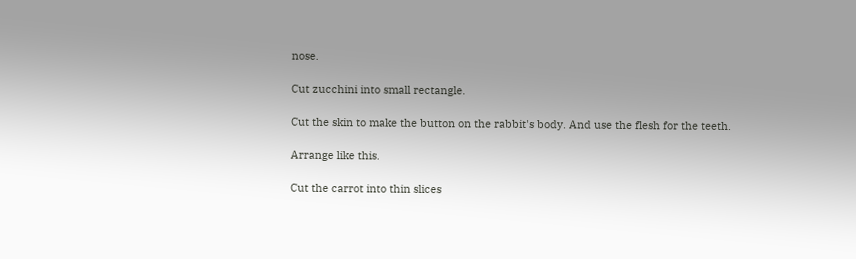nose.

Cut zucchini into small rectangle.

Cut the skin to make the button on the rabbit's body. And use the flesh for the teeth.

Arrange like this.

Cut the carrot into thin slices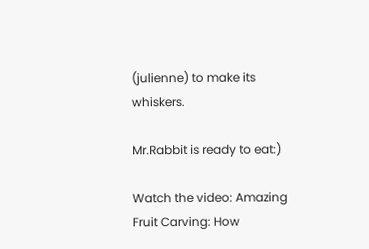(julienne) to make its whiskers.

Mr.Rabbit is ready to eat:)

Watch the video: Amazing Fruit Carving: How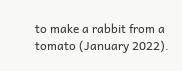to make a rabbit from a tomato (January 2022).